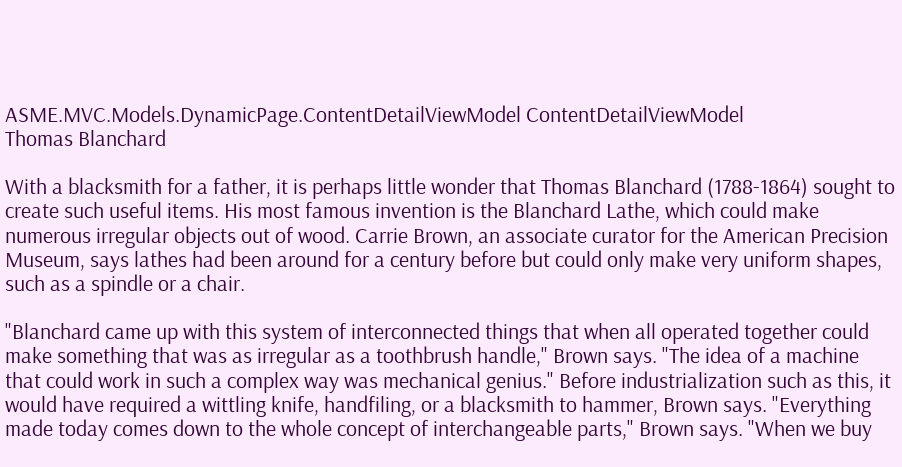ASME.MVC.Models.DynamicPage.ContentDetailViewModel ContentDetailViewModel
Thomas Blanchard

With a blacksmith for a father, it is perhaps little wonder that Thomas Blanchard (1788-1864) sought to create such useful items. His most famous invention is the Blanchard Lathe, which could make numerous irregular objects out of wood. Carrie Brown, an associate curator for the American Precision Museum, says lathes had been around for a century before but could only make very uniform shapes, such as a spindle or a chair.

"Blanchard came up with this system of interconnected things that when all operated together could make something that was as irregular as a toothbrush handle," Brown says. "The idea of a machine that could work in such a complex way was mechanical genius." Before industrialization such as this, it would have required a wittling knife, handfiling, or a blacksmith to hammer, Brown says. "Everything made today comes down to the whole concept of interchangeable parts," Brown says. "When we buy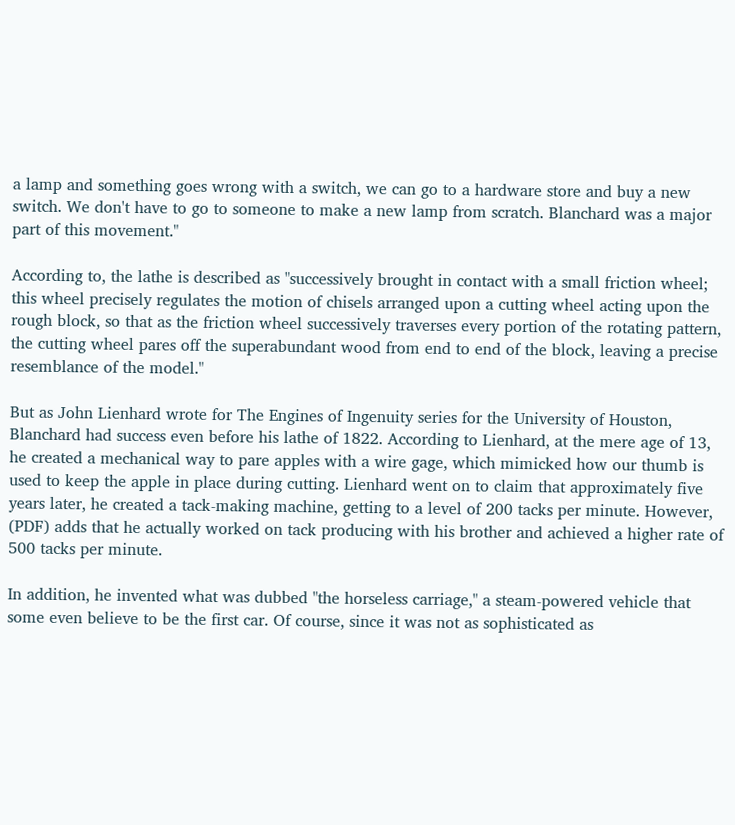a lamp and something goes wrong with a switch, we can go to a hardware store and buy a new switch. We don't have to go to someone to make a new lamp from scratch. Blanchard was a major part of this movement."

According to, the lathe is described as "successively brought in contact with a small friction wheel; this wheel precisely regulates the motion of chisels arranged upon a cutting wheel acting upon the rough block, so that as the friction wheel successively traverses every portion of the rotating pattern, the cutting wheel pares off the superabundant wood from end to end of the block, leaving a precise resemblance of the model."

But as John Lienhard wrote for The Engines of Ingenuity series for the University of Houston, Blanchard had success even before his lathe of 1822. According to Lienhard, at the mere age of 13, he created a mechanical way to pare apples with a wire gage, which mimicked how our thumb is used to keep the apple in place during cutting. Lienhard went on to claim that approximately five years later, he created a tack-making machine, getting to a level of 200 tacks per minute. However, (PDF) adds that he actually worked on tack producing with his brother and achieved a higher rate of 500 tacks per minute.

In addition, he invented what was dubbed "the horseless carriage," a steam-powered vehicle that some even believe to be the first car. Of course, since it was not as sophisticated as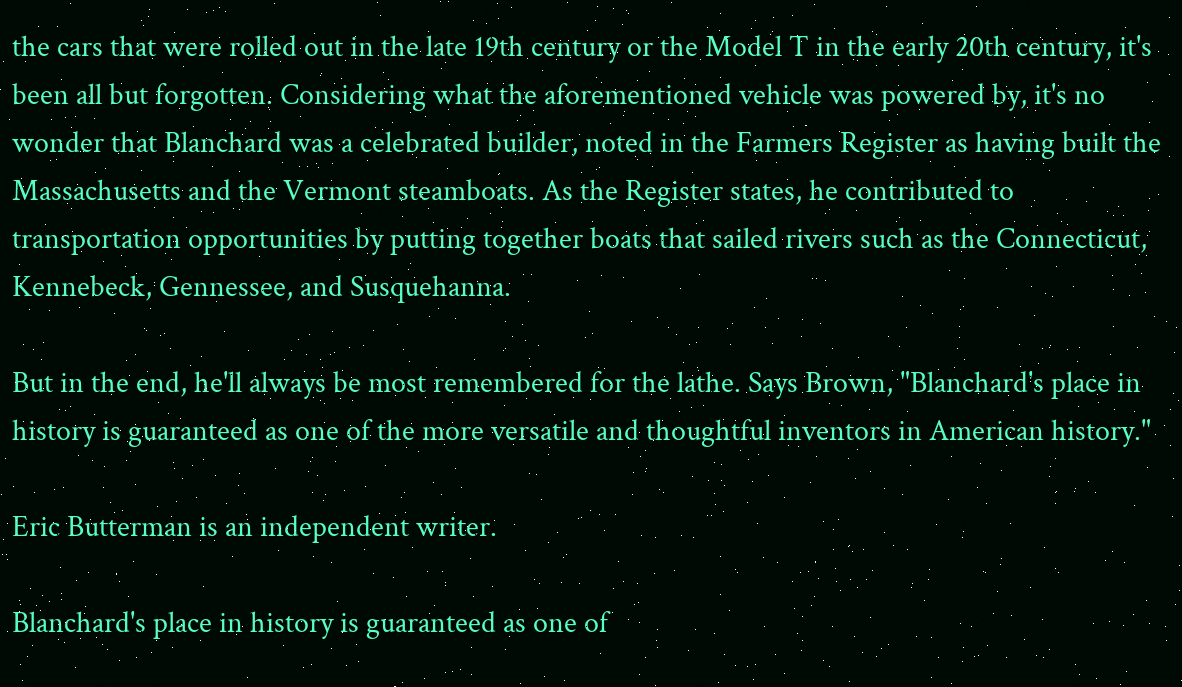the cars that were rolled out in the late 19th century or the Model T in the early 20th century, it's been all but forgotten. Considering what the aforementioned vehicle was powered by, it's no wonder that Blanchard was a celebrated builder, noted in the Farmers Register as having built the Massachusetts and the Vermont steamboats. As the Register states, he contributed to transportation opportunities by putting together boats that sailed rivers such as the Connecticut, Kennebeck, Gennessee, and Susquehanna.

But in the end, he'll always be most remembered for the lathe. Says Brown, "Blanchard's place in history is guaranteed as one of the more versatile and thoughtful inventors in American history."

Eric Butterman is an independent writer.

Blanchard's place in history is guaranteed as one of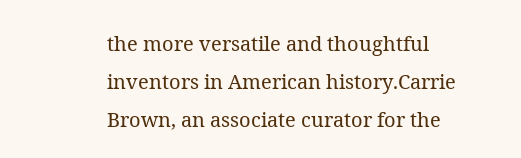the more versatile and thoughtful inventors in American history.Carrie Brown, an associate curator for the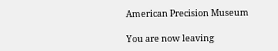American Precision Museum

You are now leaving